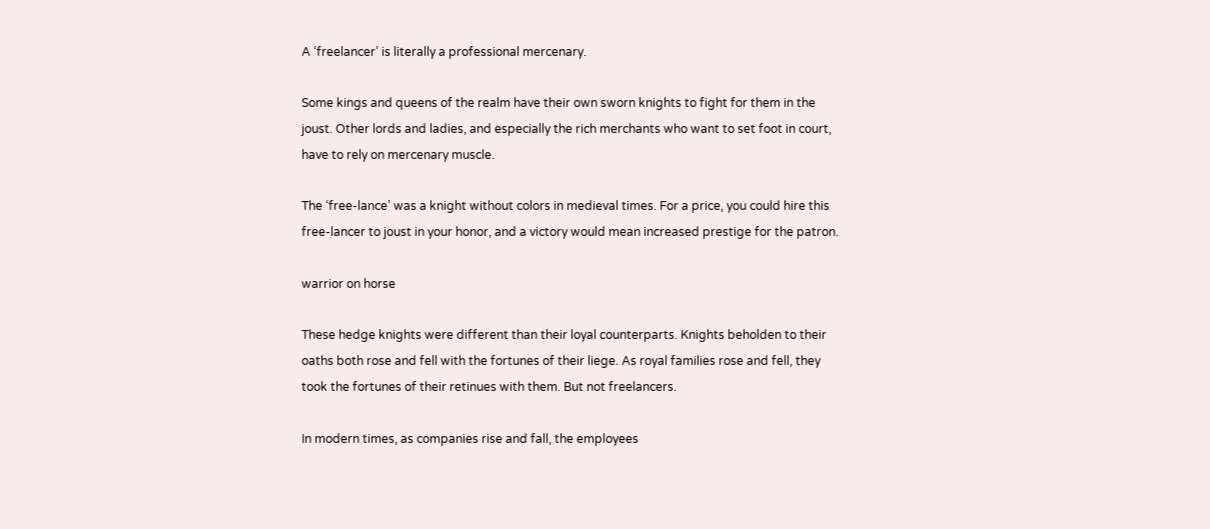A ‘freelancer’ is literally a professional mercenary.

Some kings and queens of the realm have their own sworn knights to fight for them in the joust. Other lords and ladies, and especially the rich merchants who want to set foot in court, have to rely on mercenary muscle.

The ‘free-lance’ was a knight without colors in medieval times. For a price, you could hire this free-lancer to joust in your honor, and a victory would mean increased prestige for the patron.

warrior on horse

These hedge knights were different than their loyal counterparts. Knights beholden to their oaths both rose and fell with the fortunes of their liege. As royal families rose and fell, they took the fortunes of their retinues with them. But not freelancers.

In modern times, as companies rise and fall, the employees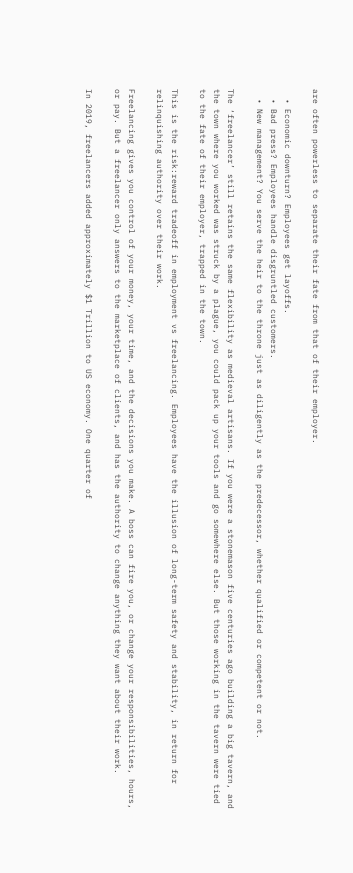are often powerless to separate their fate from that of their employer.

  • Economic downturn? Employees get layoffs.
  • Bad press? Employees handle disgruntled customers.
  • New management? You serve the heir to the throne just as diligently as the predecessor, whether qualified or competent or not.

The ‘freelancer’ still retains the same flexibility as medieval artisans. If you were a stonemason five centuries ago building a big tavern, and the town where you worked was struck by a plague, you could pack up your tools and go somewhere else. But those working in the tavern were tied to the fate of their employer, trapped in the town.

This is the risk:reward tradeoff in employment vs freelancing. Employees have the illusion of long-term safety and stability, in return for relinquishing authority over their work.

Freelancing gives you control of your money, your time, and the decisions you make. A boss can fire you, or change your responsibilities, hours, or pay. But a freelancer only answers to the marketplace of clients, and has the authority to change anything they want about their work.

In 2019, freelancers added approximately $1 Trillion to US economy. One quarter of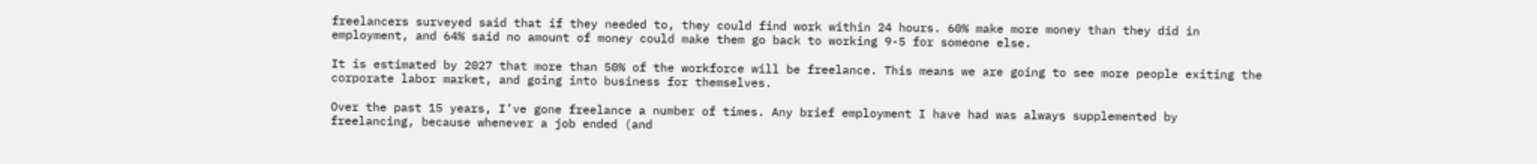freelancers surveyed said that if they needed to, they could find work within 24 hours. 60% make more money than they did in employment, and 64% said no amount of money could make them go back to working 9-5 for someone else.

It is estimated by 2027 that more than 50% of the workforce will be freelance. This means we are going to see more people exiting the corporate labor market, and going into business for themselves.

Over the past 15 years, I’ve gone freelance a number of times. Any brief employment I have had was always supplemented by freelancing, because whenever a job ended (and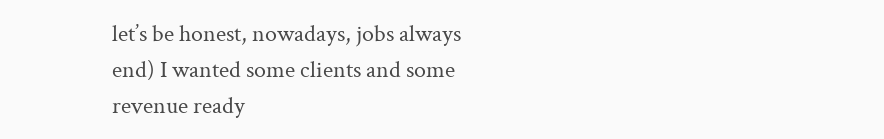let’s be honest, nowadays, jobs always end) I wanted some clients and some revenue ready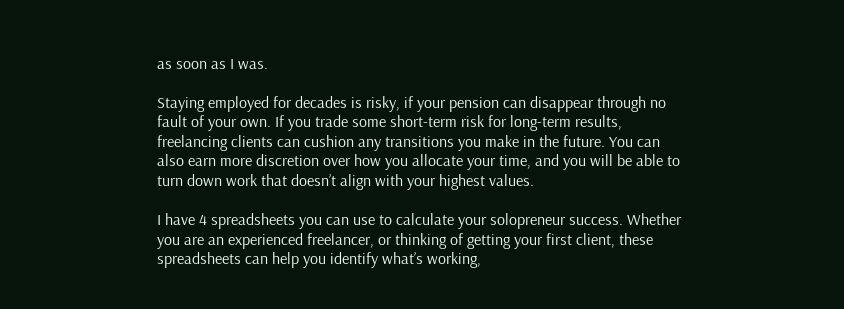as soon as I was.

Staying employed for decades is risky, if your pension can disappear through no fault of your own. If you trade some short-term risk for long-term results, freelancing clients can cushion any transitions you make in the future. You can also earn more discretion over how you allocate your time, and you will be able to turn down work that doesn’t align with your highest values.

I have 4 spreadsheets you can use to calculate your solopreneur success. Whether you are an experienced freelancer, or thinking of getting your first client, these spreadsheets can help you identify what’s working,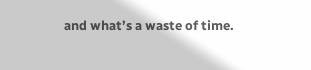and what’s a waste of time.